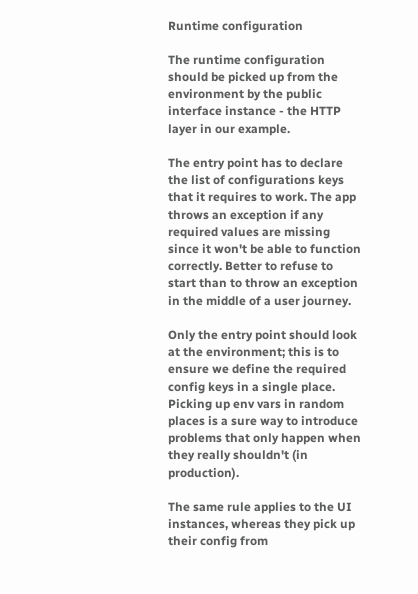Runtime configuration

The runtime configuration should be picked up from the environment by the public interface instance - the HTTP layer in our example.

The entry point has to declare the list of configurations keys that it requires to work. The app throws an exception if any required values are missing since it won't be able to function correctly. Better to refuse to start than to throw an exception in the middle of a user journey.

Only the entry point should look at the environment; this is to ensure we define the required config keys in a single place. Picking up env vars in random places is a sure way to introduce problems that only happen when they really shouldn't (in production).

The same rule applies to the UI instances, whereas they pick up their config from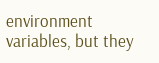environment variables, but they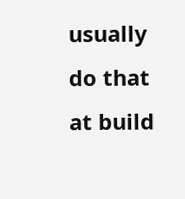usually do that at build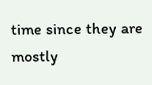time since they are mostly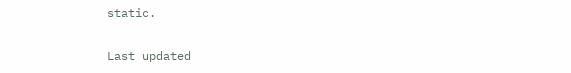static.

Last updated